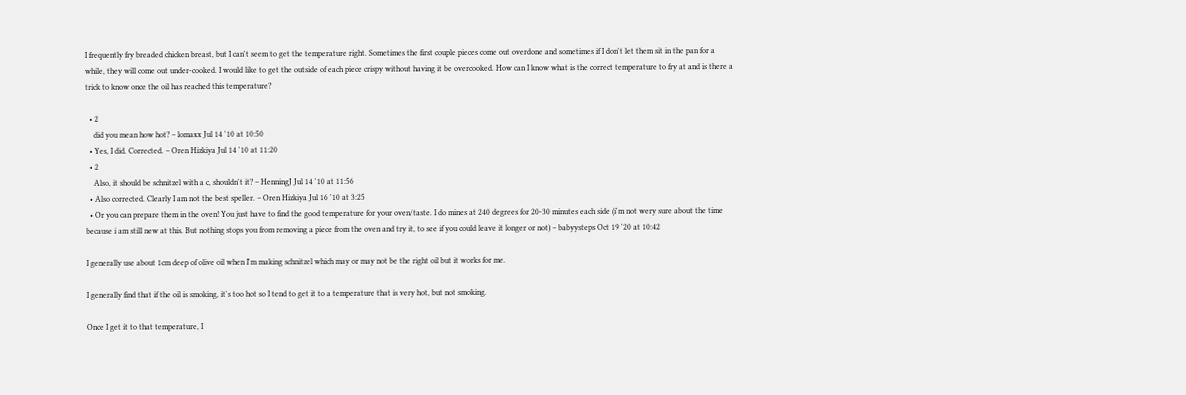I frequently fry breaded chicken breast, but I can't seem to get the temperature right. Sometimes the first couple pieces come out overdone and sometimes if I don't let them sit in the pan for a while, they will come out under-cooked. I would like to get the outside of each piece crispy without having it be overcooked. How can I know what is the correct temperature to fry at and is there a trick to know once the oil has reached this temperature?

  • 2
    did you mean how hot? – lomaxx Jul 14 '10 at 10:50
  • Yes, I did. Corrected. – Oren Hizkiya Jul 14 '10 at 11:20
  • 2
    Also, it should be schnitzel with a c, shouldn't it? – HenningJ Jul 14 '10 at 11:56
  • Also corrected. Clearly I am not the best speller. – Oren Hizkiya Jul 16 '10 at 3:25
  • Or you can prepare them in the oven! You just have to find the good temperature for your oven/taste. I do mines at 240 degrees for 20-30 minutes each side (i'm not wery sure about the time because i am still new at this. But nothing stops you from removing a piece from the oven and try it, to see if you could leave it longer or not) – babyysteps Oct 19 '20 at 10:42

I generally use about 1cm deep of olive oil when I'm making schnitzel which may or may not be the right oil but it works for me.

I generally find that if the oil is smoking, it's too hot so I tend to get it to a temperature that is very hot, but not smoking.

Once I get it to that temperature, I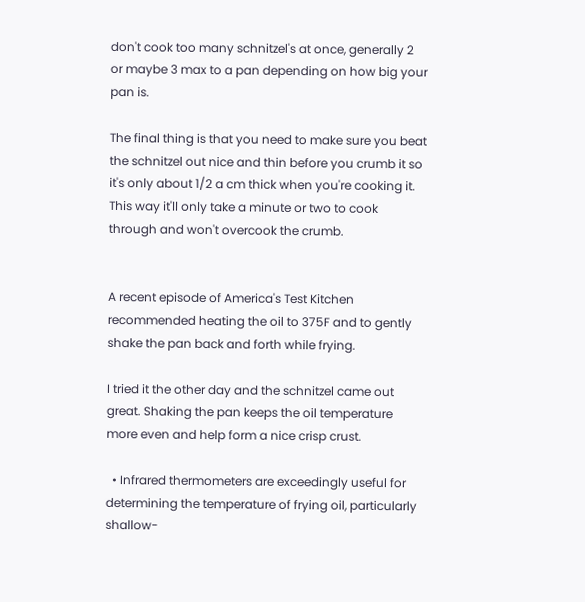don't cook too many schnitzel's at once, generally 2 or maybe 3 max to a pan depending on how big your pan is.

The final thing is that you need to make sure you beat the schnitzel out nice and thin before you crumb it so it's only about 1/2 a cm thick when you're cooking it. This way it'll only take a minute or two to cook through and won't overcook the crumb.


A recent episode of America's Test Kitchen recommended heating the oil to 375F and to gently shake the pan back and forth while frying.

I tried it the other day and the schnitzel came out great. Shaking the pan keeps the oil temperature more even and help form a nice crisp crust.

  • Infrared thermometers are exceedingly useful for determining the temperature of frying oil, particularly shallow-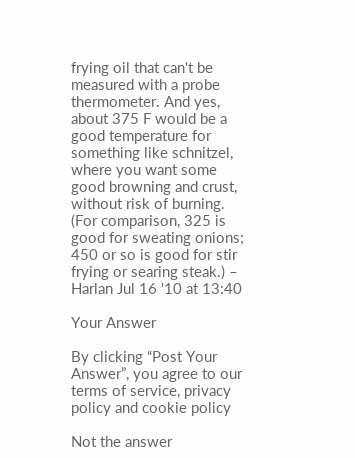frying oil that can't be measured with a probe thermometer. And yes, about 375 F would be a good temperature for something like schnitzel, where you want some good browning and crust, without risk of burning. (For comparison, 325 is good for sweating onions; 450 or so is good for stir frying or searing steak.) – Harlan Jul 16 '10 at 13:40

Your Answer

By clicking “Post Your Answer”, you agree to our terms of service, privacy policy and cookie policy

Not the answer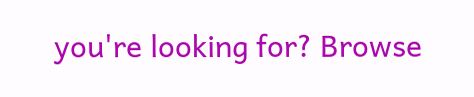you're looking for? Browse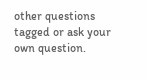other questions tagged or ask your own question.